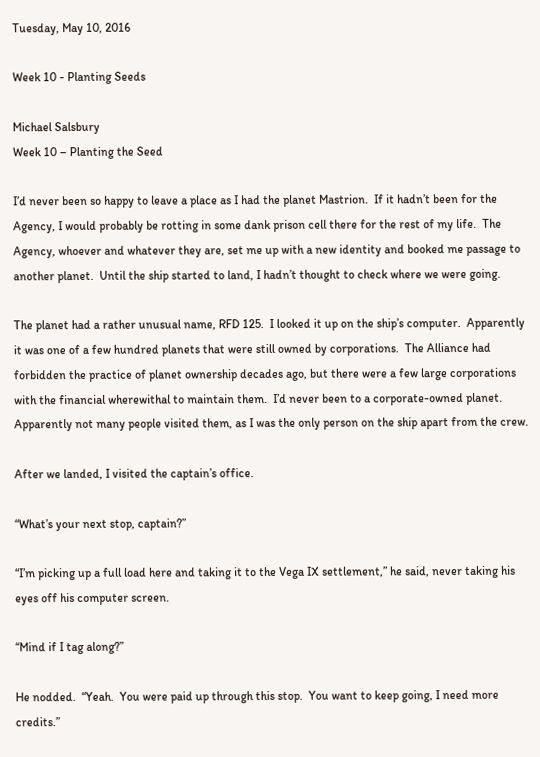Tuesday, May 10, 2016

Week 10 - Planting Seeds

Michael Salsbury
Week 10 – Planting the Seed

I’d never been so happy to leave a place as I had the planet Mastrion.  If it hadn’t been for the Agency, I would probably be rotting in some dank prison cell there for the rest of my life.  The Agency, whoever and whatever they are, set me up with a new identity and booked me passage to another planet.  Until the ship started to land, I hadn’t thought to check where we were going.

The planet had a rather unusual name, RFD 125.  I looked it up on the ship’s computer.  Apparently it was one of a few hundred planets that were still owned by corporations.  The Alliance had forbidden the practice of planet ownership decades ago, but there were a few large corporations with the financial wherewithal to maintain them.  I’d never been to a corporate-owned planet.  Apparently not many people visited them, as I was the only person on the ship apart from the crew.

After we landed, I visited the captain’s office.

“What’s your next stop, captain?”

“I’m picking up a full load here and taking it to the Vega IX settlement,” he said, never taking his eyes off his computer screen.

“Mind if I tag along?”

He nodded.  “Yeah.  You were paid up through this stop.  You want to keep going, I need more credits.”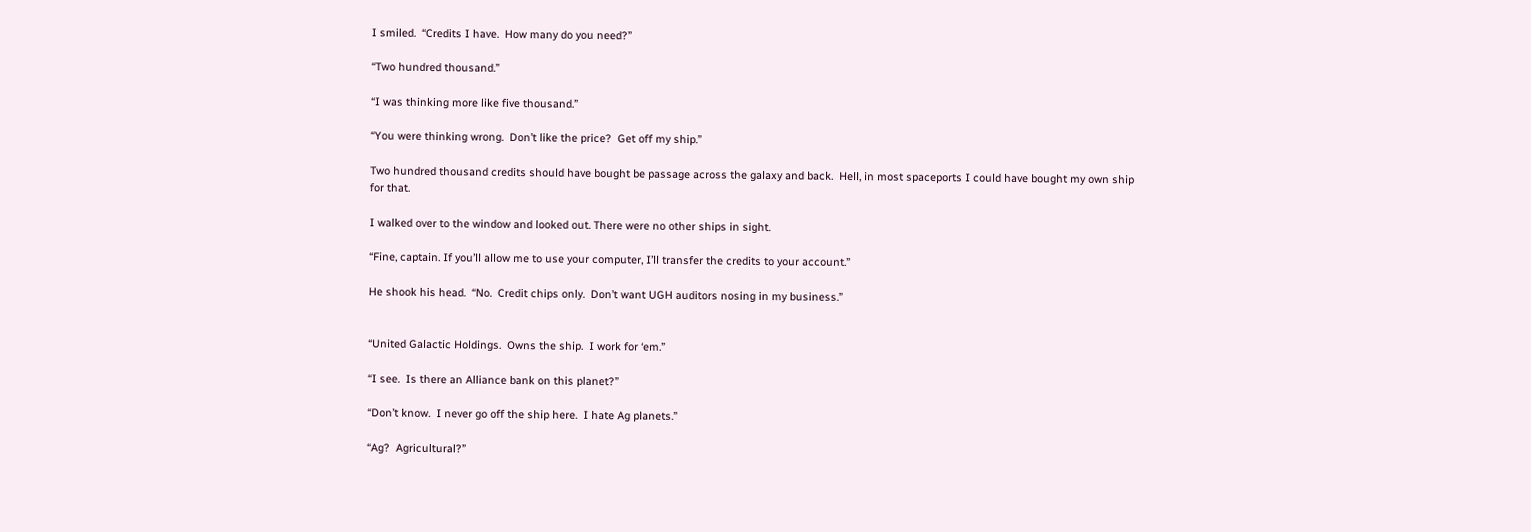I smiled.  “Credits I have.  How many do you need?”

“Two hundred thousand.”

“I was thinking more like five thousand.”

“You were thinking wrong.  Don’t like the price?  Get off my ship.”

Two hundred thousand credits should have bought be passage across the galaxy and back.  Hell, in most spaceports I could have bought my own ship for that.

I walked over to the window and looked out. There were no other ships in sight.

“Fine, captain. If you’ll allow me to use your computer, I’ll transfer the credits to your account.”

He shook his head.  “No.  Credit chips only.  Don’t want UGH auditors nosing in my business.”


“United Galactic Holdings.  Owns the ship.  I work for ‘em.”

“I see.  Is there an Alliance bank on this planet?”

“Don’t know.  I never go off the ship here.  I hate Ag planets.”

“Ag?  Agricultural?”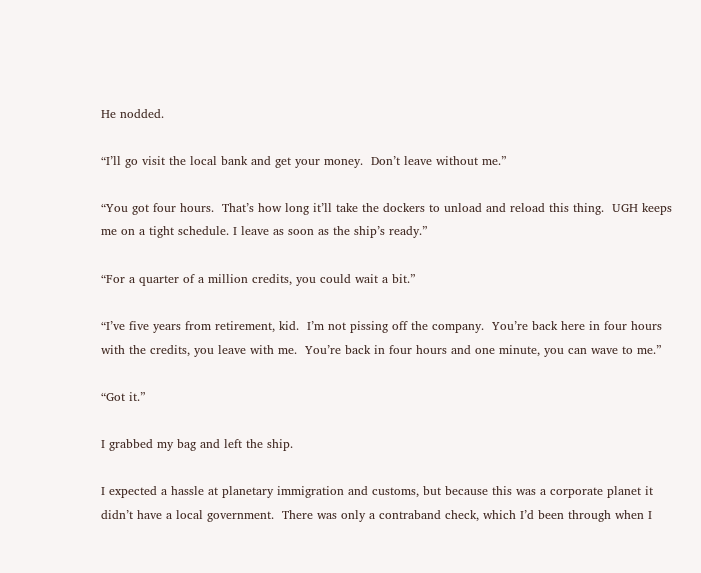He nodded.

“I’ll go visit the local bank and get your money.  Don’t leave without me.”

“You got four hours.  That’s how long it’ll take the dockers to unload and reload this thing.  UGH keeps me on a tight schedule. I leave as soon as the ship’s ready.”

“For a quarter of a million credits, you could wait a bit.”

“I’ve five years from retirement, kid.  I’m not pissing off the company.  You’re back here in four hours with the credits, you leave with me.  You’re back in four hours and one minute, you can wave to me.”

“Got it.”

I grabbed my bag and left the ship.

I expected a hassle at planetary immigration and customs, but because this was a corporate planet it didn’t have a local government.  There was only a contraband check, which I’d been through when I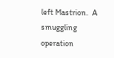left Mastrion.  A smuggling operation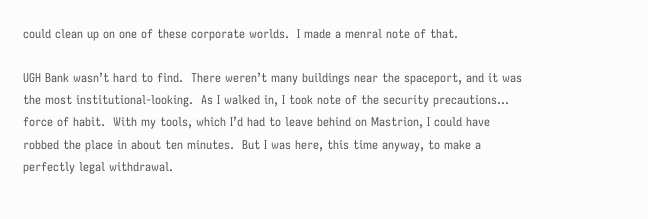could clean up on one of these corporate worlds.  I made a menral note of that.

UGH Bank wasn’t hard to find.  There weren’t many buildings near the spaceport, and it was the most institutional-looking.  As I walked in, I took note of the security precautions… force of habit.  With my tools, which I’d had to leave behind on Mastrion, I could have robbed the place in about ten minutes.  But I was here, this time anyway, to make a perfectly legal withdrawal.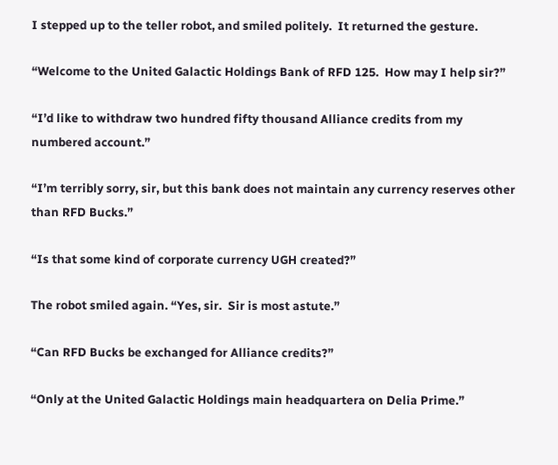I stepped up to the teller robot, and smiled politely.  It returned the gesture.

“Welcome to the United Galactic Holdings Bank of RFD 125.  How may I help sir?”

“I’d like to withdraw two hundred fifty thousand Alliance credits from my numbered account.”

“I’m terribly sorry, sir, but this bank does not maintain any currency reserves other than RFD Bucks.”

“Is that some kind of corporate currency UGH created?”

The robot smiled again. “Yes, sir.  Sir is most astute.”

“Can RFD Bucks be exchanged for Alliance credits?”

“Only at the United Galactic Holdings main headquartera on Delia Prime.”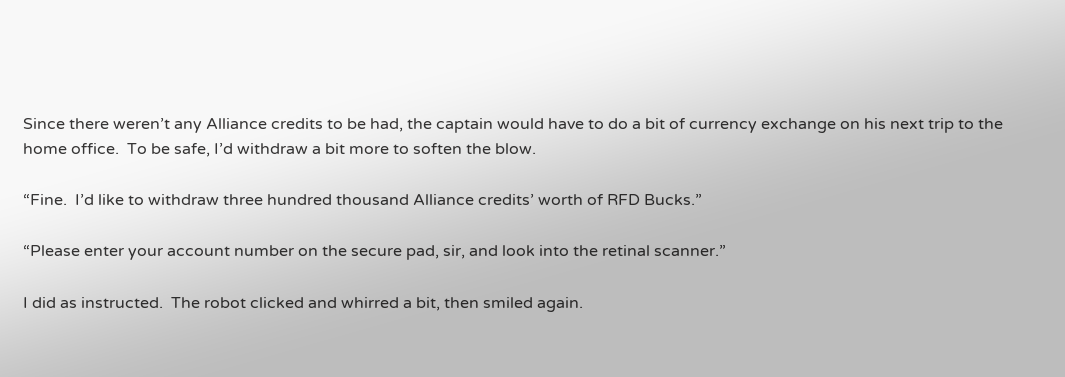Since there weren’t any Alliance credits to be had, the captain would have to do a bit of currency exchange on his next trip to the home office.  To be safe, I’d withdraw a bit more to soften the blow.

“Fine.  I’d like to withdraw three hundred thousand Alliance credits’ worth of RFD Bucks.”

“Please enter your account number on the secure pad, sir, and look into the retinal scanner.”

I did as instructed.  The robot clicked and whirred a bit, then smiled again.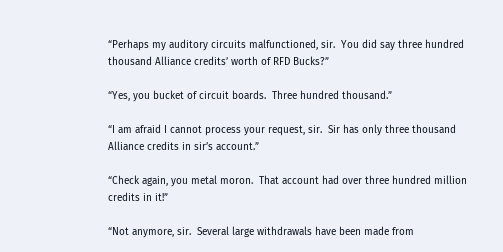“Perhaps my auditory circuits malfunctioned, sir.  You did say three hundred thousand Alliance credits’ worth of RFD Bucks?”

“Yes, you bucket of circuit boards.  Three hundred thousand.”

“I am afraid I cannot process your request, sir.  Sir has only three thousand Alliance credits in sir’s account.”

“Check again, you metal moron.  That account had over three hundred million credits in it!”

“Not anymore, sir.  Several large withdrawals have been made from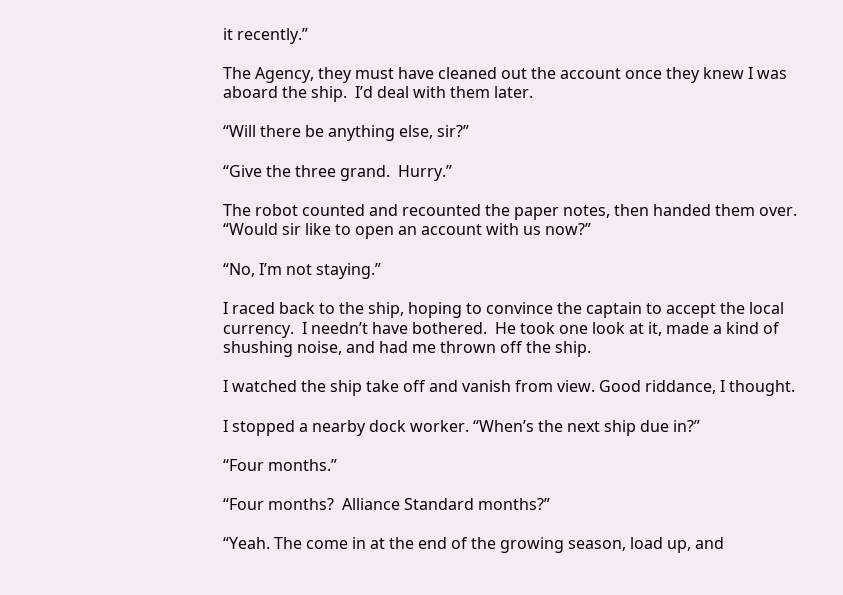it recently.”

The Agency, they must have cleaned out the account once they knew I was aboard the ship.  I’d deal with them later.

“Will there be anything else, sir?”

“Give the three grand.  Hurry.”

The robot counted and recounted the paper notes, then handed them over.  “Would sir like to open an account with us now?”

“No, I’m not staying.”

I raced back to the ship, hoping to convince the captain to accept the local currency.  I needn’t have bothered.  He took one look at it, made a kind of shushing noise, and had me thrown off the ship.

I watched the ship take off and vanish from view. Good riddance, I thought.

I stopped a nearby dock worker. “When’s the next ship due in?”

“Four months.”

“Four months?  Alliance Standard months?”

“Yeah. The come in at the end of the growing season, load up, and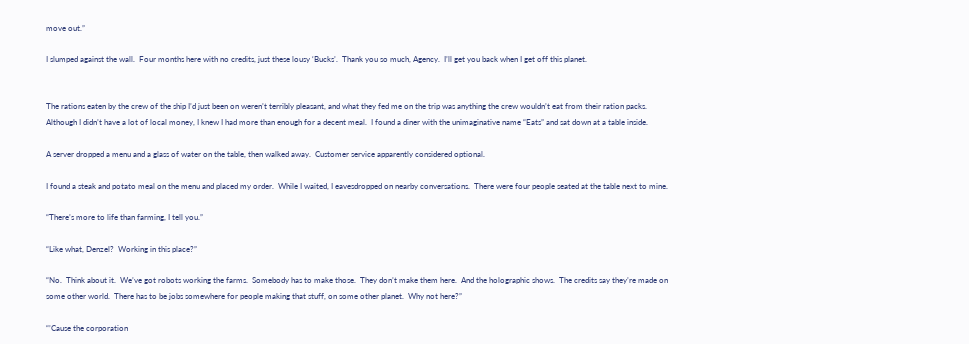move out.”

I slumped against the wall.  Four months here with no credits, just these lousy ‘Bucks’.  Thank you so much, Agency.  I’ll get you back when I get off this planet.


The rations eaten by the crew of the ship I’d just been on weren’t terribly pleasant, and what they fed me on the trip was anything the crew wouldn’t eat from their ration packs.  Although I didn’t have a lot of local money, I knew I had more than enough for a decent meal.  I found a diner with the unimaginative name “Eats” and sat down at a table inside.

A server dropped a menu and a glass of water on the table, then walked away.  Customer service apparently considered optional.

I found a steak and potato meal on the menu and placed my order.  While I waited, I eavesdropped on nearby conversations.  There were four people seated at the table next to mine.

“There’s more to life than farming, I tell you.”

“Like what, Denzel?  Working in this place?”

“No.  Think about it.  We’ve got robots working the farms.  Somebody has to make those.  They don’t make them here.  And the holographic shows.  The credits say they’re made on some other world.  There has to be jobs somewhere for people making that stuff, on some other planet.  Why not here?”

“’Cause the corporation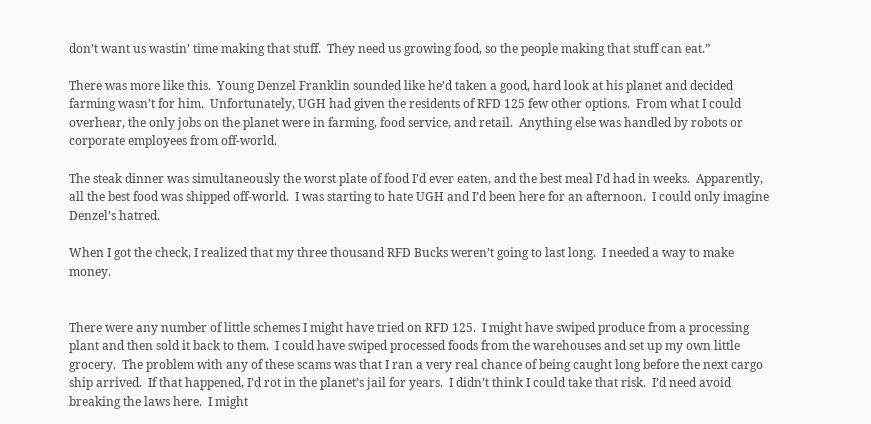don’t want us wastin’ time making that stuff.  They need us growing food, so the people making that stuff can eat.”

There was more like this.  Young Denzel Franklin sounded like he’d taken a good, hard look at his planet and decided farming wasn’t for him.  Unfortunately, UGH had given the residents of RFD 125 few other options.  From what I could overhear, the only jobs on the planet were in farming, food service, and retail.  Anything else was handled by robots or corporate employees from off-world.

The steak dinner was simultaneously the worst plate of food I’d ever eaten, and the best meal I’d had in weeks.  Apparently, all the best food was shipped off-world.  I was starting to hate UGH and I’d been here for an afternoon.  I could only imagine Denzel’s hatred.

When I got the check, I realized that my three thousand RFD Bucks weren’t going to last long.  I needed a way to make money.


There were any number of little schemes I might have tried on RFD 125.  I might have swiped produce from a processing plant and then sold it back to them.  I could have swiped processed foods from the warehouses and set up my own little grocery.  The problem with any of these scams was that I ran a very real chance of being caught long before the next cargo ship arrived.  If that happened, I’d rot in the planet’s jail for years.  I didn’t think I could take that risk.  I’d need avoid breaking the laws here.  I might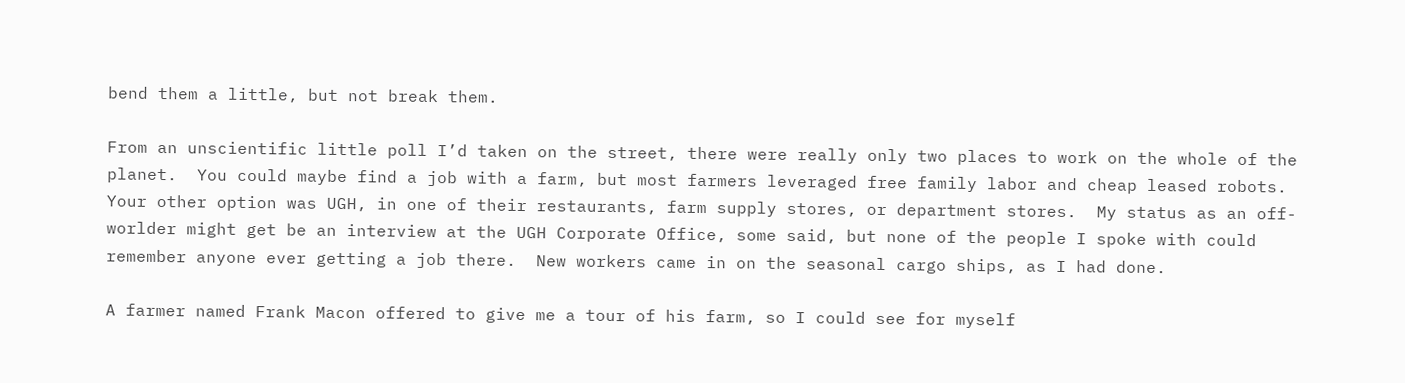bend them a little, but not break them.

From an unscientific little poll I’d taken on the street, there were really only two places to work on the whole of the planet.  You could maybe find a job with a farm, but most farmers leveraged free family labor and cheap leased robots.  Your other option was UGH, in one of their restaurants, farm supply stores, or department stores.  My status as an off-worlder might get be an interview at the UGH Corporate Office, some said, but none of the people I spoke with could remember anyone ever getting a job there.  New workers came in on the seasonal cargo ships, as I had done.

A farmer named Frank Macon offered to give me a tour of his farm, so I could see for myself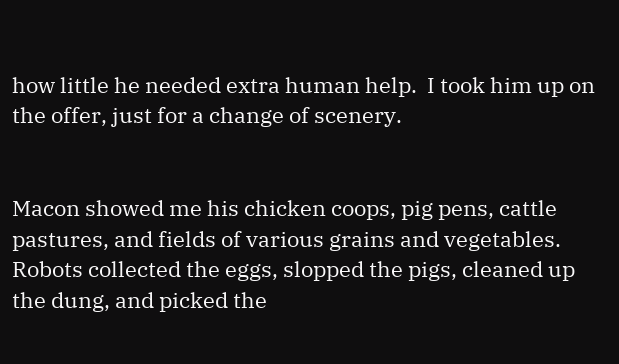how little he needed extra human help.  I took him up on the offer, just for a change of scenery.


Macon showed me his chicken coops, pig pens, cattle pastures, and fields of various grains and vegetables.  Robots collected the eggs, slopped the pigs, cleaned up the dung, and picked the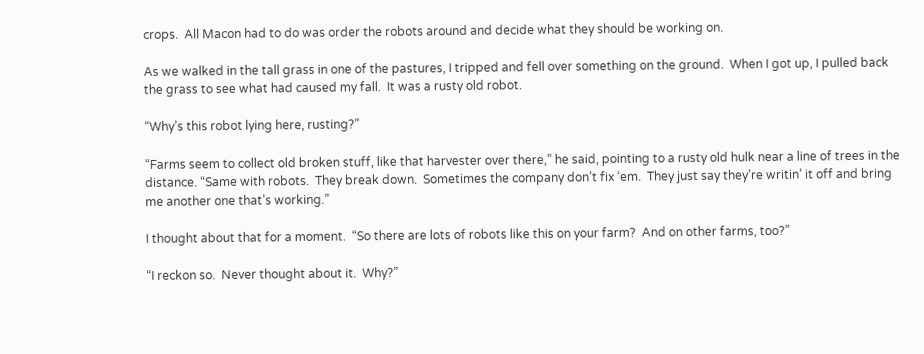crops.  All Macon had to do was order the robots around and decide what they should be working on.

As we walked in the tall grass in one of the pastures, I tripped and fell over something on the ground.  When I got up, I pulled back the grass to see what had caused my fall.  It was a rusty old robot.

“Why’s this robot lying here, rusting?”

“Farms seem to collect old broken stuff, like that harvester over there,” he said, pointing to a rusty old hulk near a line of trees in the distance. “Same with robots.  They break down.  Sometimes the company don’t fix ‘em.  They just say they’re writin’ it off and bring me another one that’s working.”

I thought about that for a moment.  “So there are lots of robots like this on your farm?  And on other farms, too?”

“I reckon so.  Never thought about it.  Why?”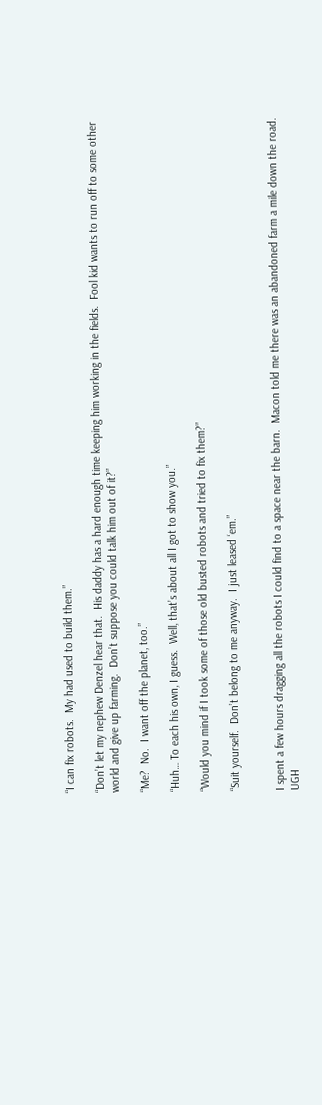“I can fix robots.  My had used to build them.”

“Don’t let my nephew Denzel hear that.  His daddy has a hard enough time keeping him working in the fields.  Fool kid wants to run off to some other world and give up farming.  Don’t suppose you could talk him out of it?”

“Me?  No.  I want off the planet, too.”

“Huh… To each his own, I guess.  Well, that’s about all I got to show you.”

“Would you mind if I took some of those old busted robots and tried to fix them?”

“Suit yourself.  Don’t belong to me anyway.  I just leased ‘em.”


I spent a few hours dragging all the robots I could find to a space near the barn.  Macon told me there was an abandoned farm a mile down the road.  UGH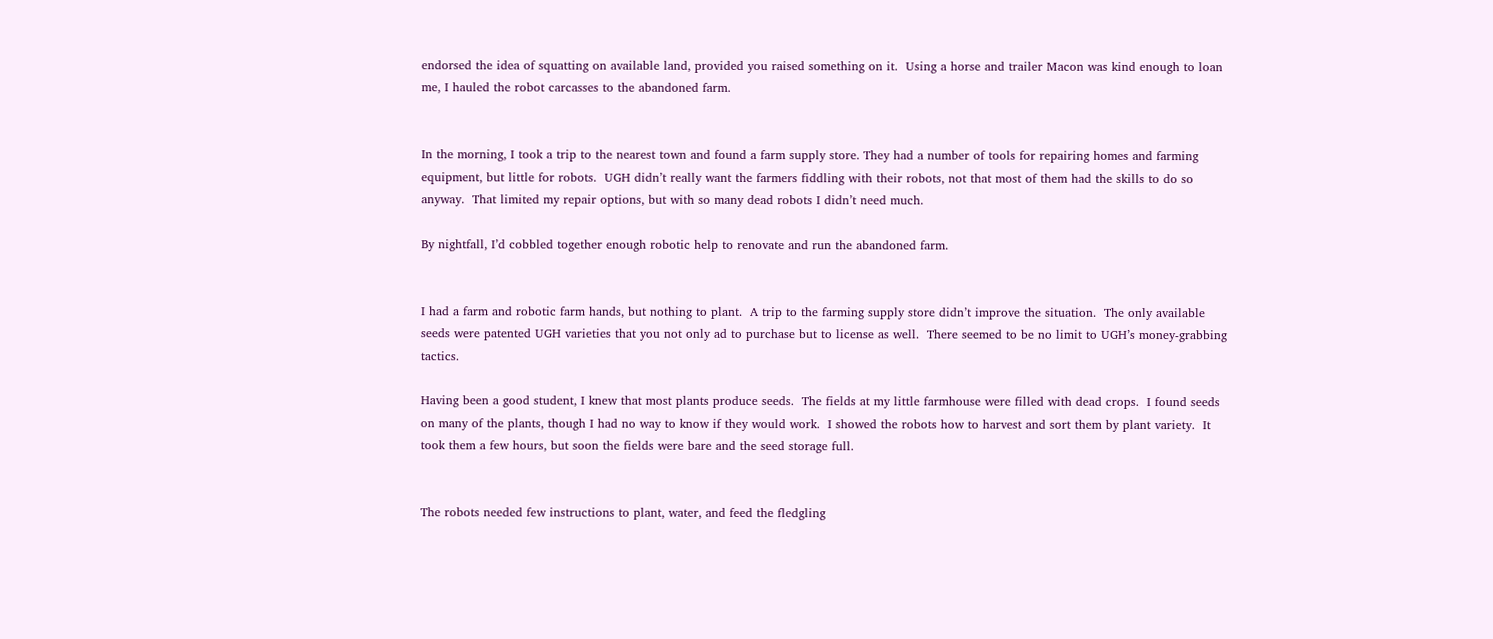endorsed the idea of squatting on available land, provided you raised something on it.  Using a horse and trailer Macon was kind enough to loan me, I hauled the robot carcasses to the abandoned farm.


In the morning, I took a trip to the nearest town and found a farm supply store. They had a number of tools for repairing homes and farming equipment, but little for robots.  UGH didn’t really want the farmers fiddling with their robots, not that most of them had the skills to do so anyway.  That limited my repair options, but with so many dead robots I didn’t need much.

By nightfall, I’d cobbled together enough robotic help to renovate and run the abandoned farm.


I had a farm and robotic farm hands, but nothing to plant.  A trip to the farming supply store didn’t improve the situation.  The only available seeds were patented UGH varieties that you not only ad to purchase but to license as well.  There seemed to be no limit to UGH’s money-grabbing tactics.

Having been a good student, I knew that most plants produce seeds.  The fields at my little farmhouse were filled with dead crops.  I found seeds on many of the plants, though I had no way to know if they would work.  I showed the robots how to harvest and sort them by plant variety.  It took them a few hours, but soon the fields were bare and the seed storage full.


The robots needed few instructions to plant, water, and feed the fledgling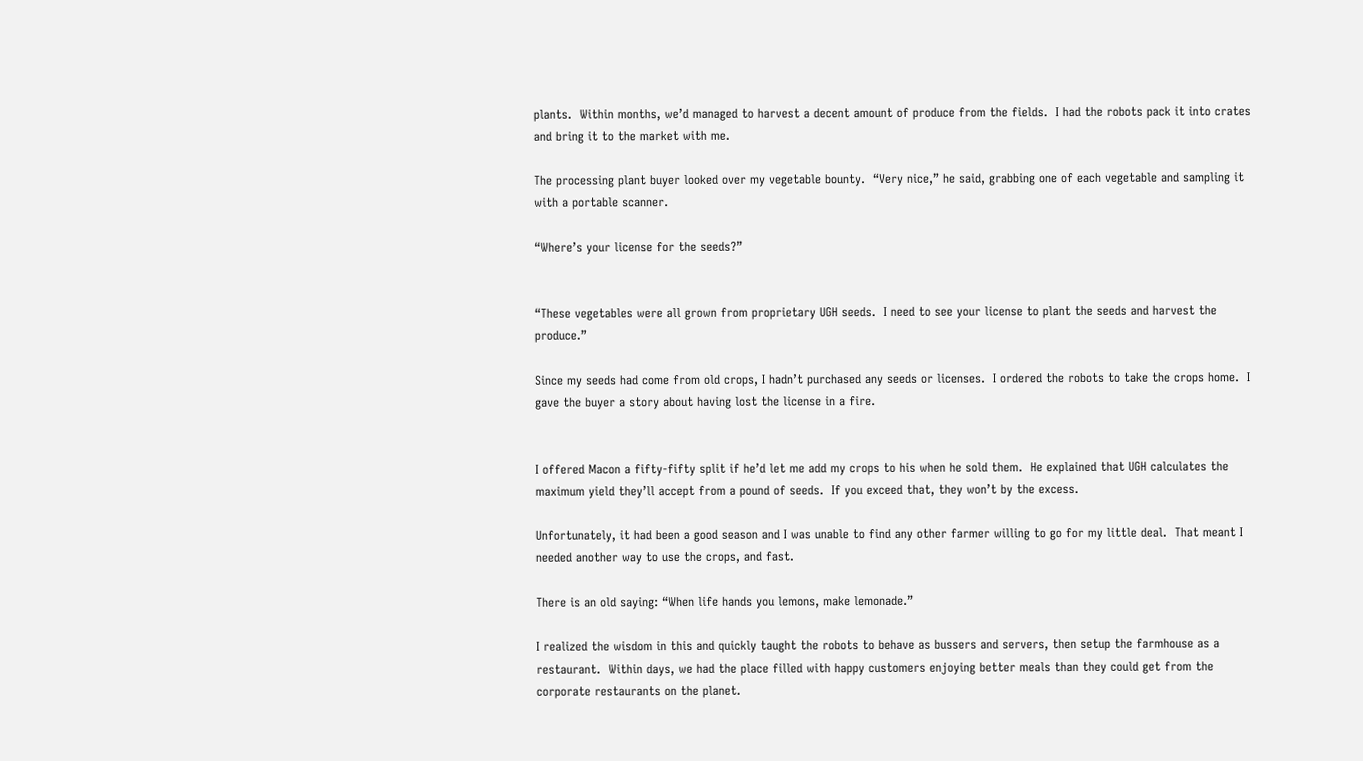plants.  Within months, we’d managed to harvest a decent amount of produce from the fields.  I had the robots pack it into crates and bring it to the market with me.

The processing plant buyer looked over my vegetable bounty.  “Very nice,” he said, grabbing one of each vegetable and sampling it with a portable scanner.

“Where’s your license for the seeds?”


“These vegetables were all grown from proprietary UGH seeds.  I need to see your license to plant the seeds and harvest the produce.”

Since my seeds had come from old crops, I hadn’t purchased any seeds or licenses.  I ordered the robots to take the crops home.  I gave the buyer a story about having lost the license in a fire.


I offered Macon a fifty-fifty split if he’d let me add my crops to his when he sold them.  He explained that UGH calculates the maximum yield they’ll accept from a pound of seeds.  If you exceed that, they won’t by the excess.

Unfortunately, it had been a good season and I was unable to find any other farmer willing to go for my little deal.  That meant I needed another way to use the crops, and fast.

There is an old saying: “When life hands you lemons, make lemonade.”

I realized the wisdom in this and quickly taught the robots to behave as bussers and servers, then setup the farmhouse as a restaurant.  Within days, we had the place filled with happy customers enjoying better meals than they could get from the corporate restaurants on the planet.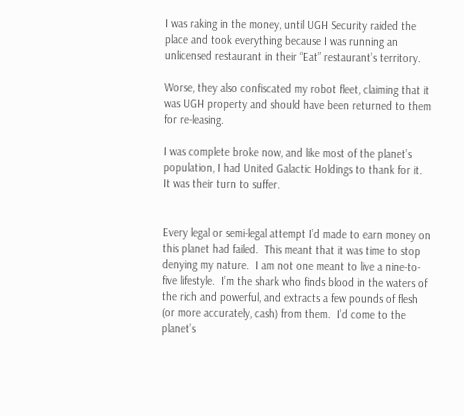I was raking in the money, until UGH Security raided the place and took everything because I was running an unlicensed restaurant in their “Eat” restaurant’s territory.

Worse, they also confiscated my robot fleet, claiming that it was UGH property and should have been returned to them for re-leasing.

I was complete broke now, and like most of the planet’s population, I had United Galactic Holdings to thank for it.  It was their turn to suffer.


Every legal or semi-legal attempt I’d made to earn money on this planet had failed.  This meant that it was time to stop denying my nature.  I am not one meant to live a nine-to-five lifestyle.  I’m the shark who finds blood in the waters of the rich and powerful, and extracts a few pounds of flesh (or more accurately, cash) from them.  I’d come to the planet’s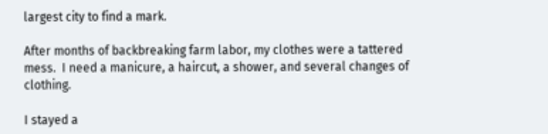largest city to find a mark.

After months of backbreaking farm labor, my clothes were a tattered mess.  I need a manicure, a haircut, a shower, and several changes of clothing.

I stayed a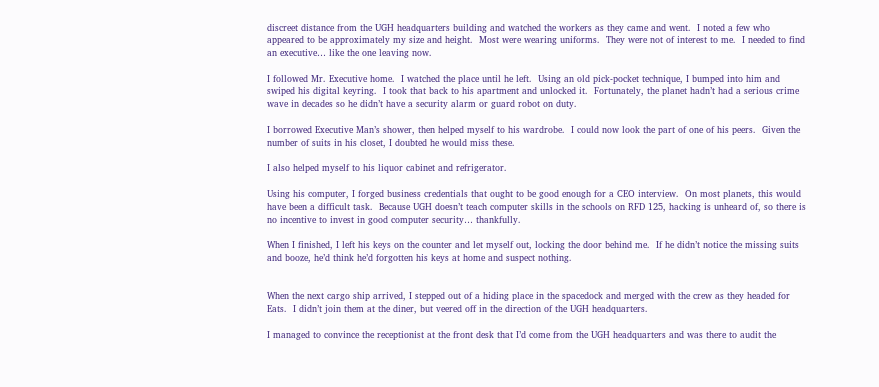discreet distance from the UGH headquarters building and watched the workers as they came and went.  I noted a few who appeared to be approximately my size and height.  Most were wearing uniforms.  They were not of interest to me.  I needed to find an executive… like the one leaving now.

I followed Mr. Executive home.  I watched the place until he left.  Using an old pick-pocket technique, I bumped into him and swiped his digital keyring.  I took that back to his apartment and unlocked it.  Fortunately, the planet hadn’t had a serious crime wave in decades so he didn’t have a security alarm or guard robot on duty.

I borrowed Executive Man’s shower, then helped myself to his wardrobe.  I could now look the part of one of his peers.  Given the number of suits in his closet, I doubted he would miss these.

I also helped myself to his liquor cabinet and refrigerator.

Using his computer, I forged business credentials that ought to be good enough for a CEO interview.  On most planets, this would have been a difficult task.  Because UGH doesn’t teach computer skills in the schools on RFD 125, hacking is unheard of, so there is no incentive to invest in good computer security… thankfully.

When I finished, I left his keys on the counter and let myself out, locking the door behind me.  If he didn’t notice the missing suits and booze, he’d think he’d forgotten his keys at home and suspect nothing.


When the next cargo ship arrived, I stepped out of a hiding place in the spacedock and merged with the crew as they headed for Eats.  I didn’t join them at the diner, but veered off in the direction of the UGH headquarters.

I managed to convince the receptionist at the front desk that I’d come from the UGH headquarters and was there to audit the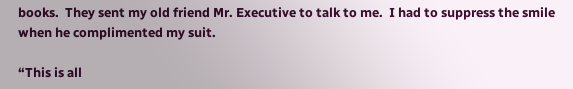books.  They sent my old friend Mr. Executive to talk to me.  I had to suppress the smile when he complimented my suit.

“This is all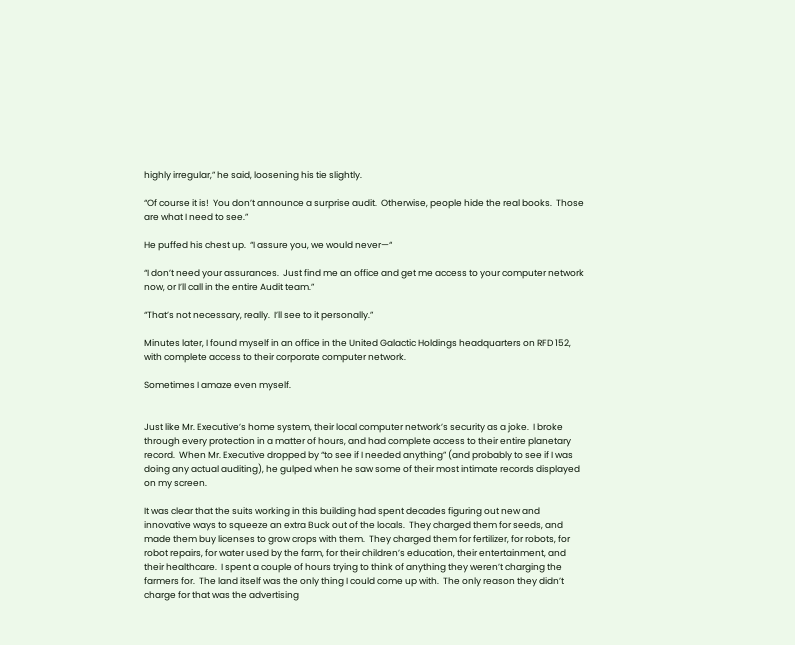highly irregular,” he said, loosening his tie slightly.

“Of course it is!  You don’t announce a surprise audit.  Otherwise, people hide the real books.  Those are what I need to see.”

He puffed his chest up.  “I assure you, we would never—“

“I don’t need your assurances.  Just find me an office and get me access to your computer network now, or I’ll call in the entire Audit team.”

“That’s not necessary, really.  I’ll see to it personally.”

Minutes later, I found myself in an office in the United Galactic Holdings headquarters on RFD 152, with complete access to their corporate computer network.

Sometimes I amaze even myself.


Just like Mr. Executive’s home system, their local computer network’s security as a joke.  I broke through every protection in a matter of hours, and had complete access to their entire planetary record.  When Mr. Executive dropped by “to see if I needed anything” (and probably to see if I was doing any actual auditing), he gulped when he saw some of their most intimate records displayed on my screen.

It was clear that the suits working in this building had spent decades figuring out new and innovative ways to squeeze an extra Buck out of the locals.  They charged them for seeds, and made them buy licenses to grow crops with them.  They charged them for fertilizer, for robots, for robot repairs, for water used by the farm, for their children’s education, their entertainment, and their healthcare.  I spent a couple of hours trying to think of anything they weren’t charging the farmers for.  The land itself was the only thing I could come up with.  The only reason they didn’t charge for that was the advertising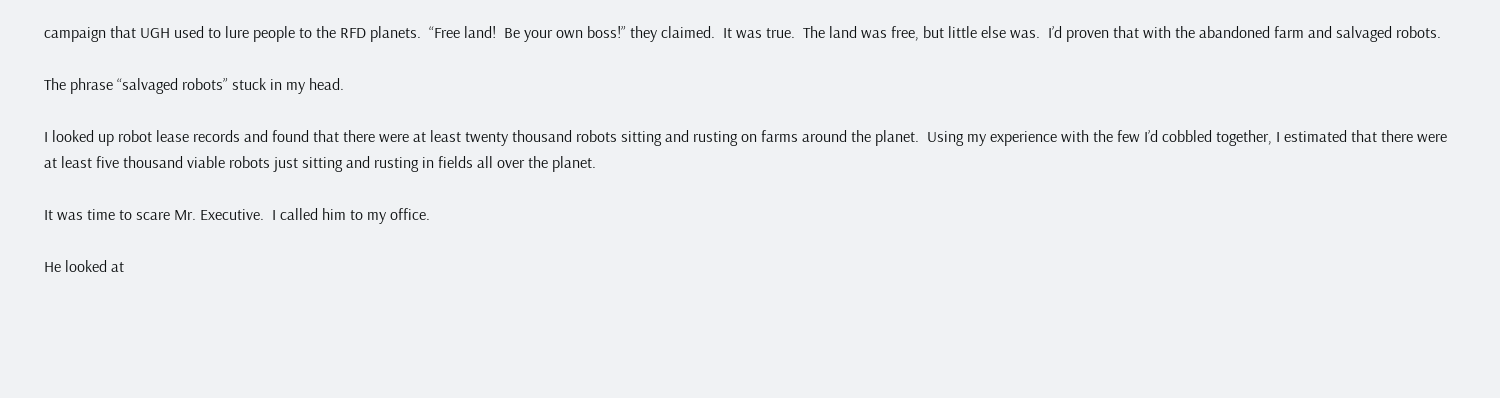campaign that UGH used to lure people to the RFD planets.  “Free land!  Be your own boss!” they claimed.  It was true.  The land was free, but little else was.  I’d proven that with the abandoned farm and salvaged robots.

The phrase “salvaged robots” stuck in my head.

I looked up robot lease records and found that there were at least twenty thousand robots sitting and rusting on farms around the planet.  Using my experience with the few I’d cobbled together, I estimated that there were at least five thousand viable robots just sitting and rusting in fields all over the planet.

It was time to scare Mr. Executive.  I called him to my office.

He looked at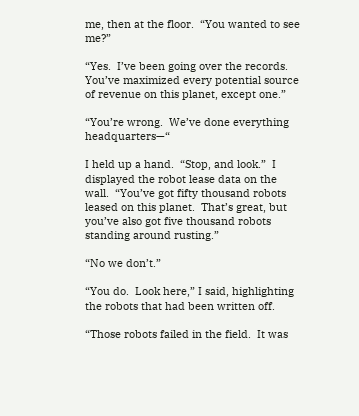me, then at the floor.  “You wanted to see me?”

“Yes.  I’ve been going over the records.  You’ve maximized every potential source of revenue on this planet, except one.”

“You’re wrong.  We’ve done everything headquarters—“

I held up a hand.  “Stop, and look.”  I displayed the robot lease data on the wall.  “You’ve got fifty thousand robots leased on this planet.  That’s great, but you’ve also got five thousand robots standing around rusting.”

“No we don’t.”

“You do.  Look here,” I said, highlighting the robots that had been written off.

“Those robots failed in the field.  It was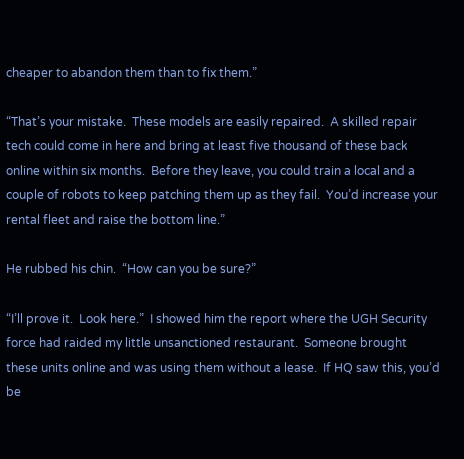cheaper to abandon them than to fix them.”

“That’s your mistake.  These models are easily repaired.  A skilled repair tech could come in here and bring at least five thousand of these back online within six months.  Before they leave, you could train a local and a couple of robots to keep patching them up as they fail.  You’d increase your rental fleet and raise the bottom line.”

He rubbed his chin.  “How can you be sure?”

“I’ll prove it.  Look here.”  I showed him the report where the UGH Security force had raided my little unsanctioned restaurant.  Someone brought these units online and was using them without a lease.  If HQ saw this, you’d be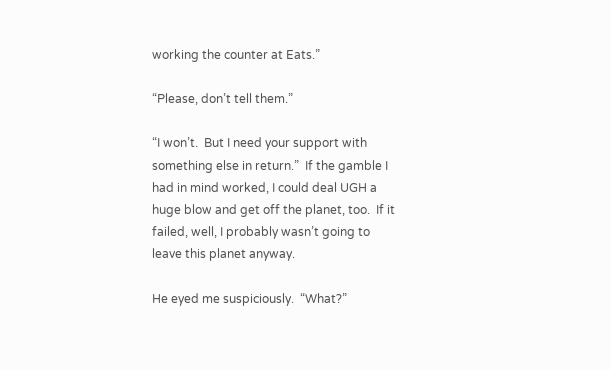working the counter at Eats.”

“Please, don’t tell them.”

“I won’t.  But I need your support with something else in return.”  If the gamble I had in mind worked, I could deal UGH a huge blow and get off the planet, too.  If it failed, well, I probably wasn’t going to leave this planet anyway.

He eyed me suspiciously.  “What?”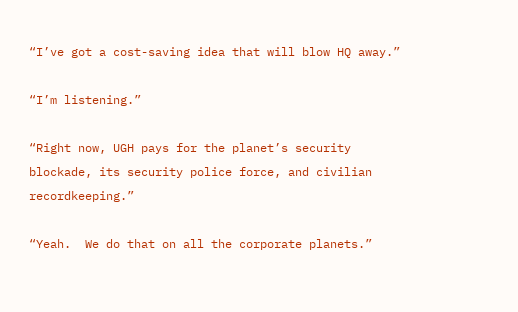“I’ve got a cost-saving idea that will blow HQ away.”

“I’m listening.”

“Right now, UGH pays for the planet’s security blockade, its security police force, and civilian recordkeeping.”

“Yeah.  We do that on all the corporate planets.”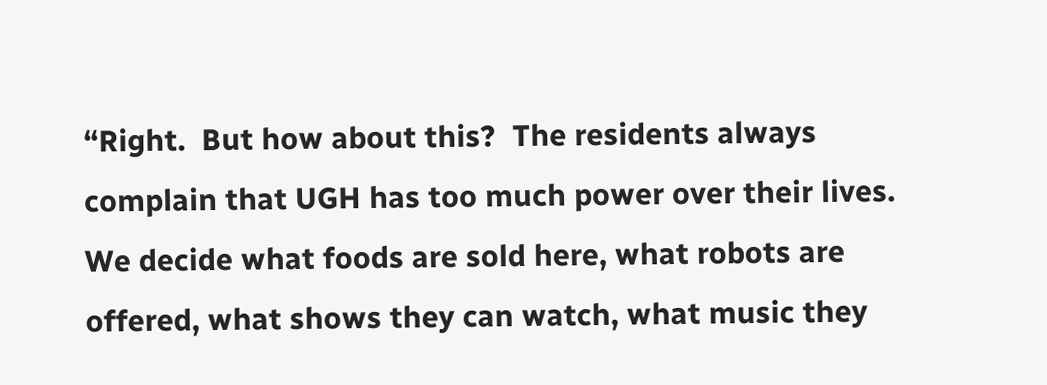“Right.  But how about this?  The residents always complain that UGH has too much power over their lives.  We decide what foods are sold here, what robots are offered, what shows they can watch, what music they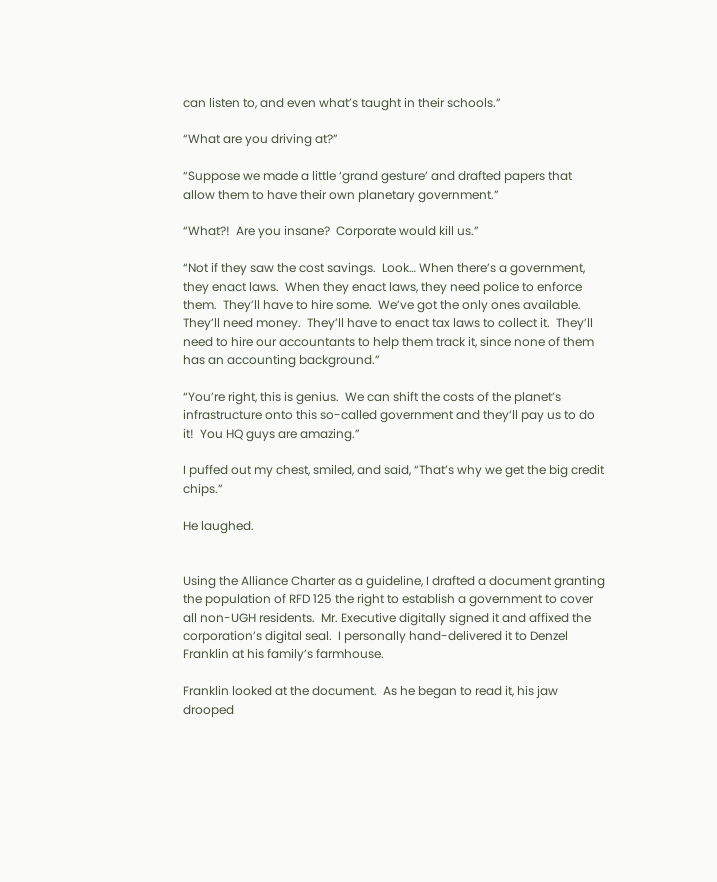can listen to, and even what’s taught in their schools.”

“What are you driving at?”

“Suppose we made a little ‘grand gesture’ and drafted papers that allow them to have their own planetary government.”

“What?!  Are you insane?  Corporate would kill us.”

“Not if they saw the cost savings.  Look… When there’s a government, they enact laws.  When they enact laws, they need police to enforce them.  They’ll have to hire some.  We’ve got the only ones available.  They’ll need money.  They’ll have to enact tax laws to collect it.  They’ll need to hire our accountants to help them track it, since none of them has an accounting background.”

“You’re right, this is genius.  We can shift the costs of the planet’s infrastructure onto this so-called government and they’ll pay us to do it!  You HQ guys are amazing.”

I puffed out my chest, smiled, and said, “That’s why we get the big credit chips.”

He laughed.


Using the Alliance Charter as a guideline, I drafted a document granting the population of RFD 125 the right to establish a government to cover all non-UGH residents.  Mr. Executive digitally signed it and affixed the corporation’s digital seal.  I personally hand-delivered it to Denzel Franklin at his family’s farmhouse.

Franklin looked at the document.  As he began to read it, his jaw drooped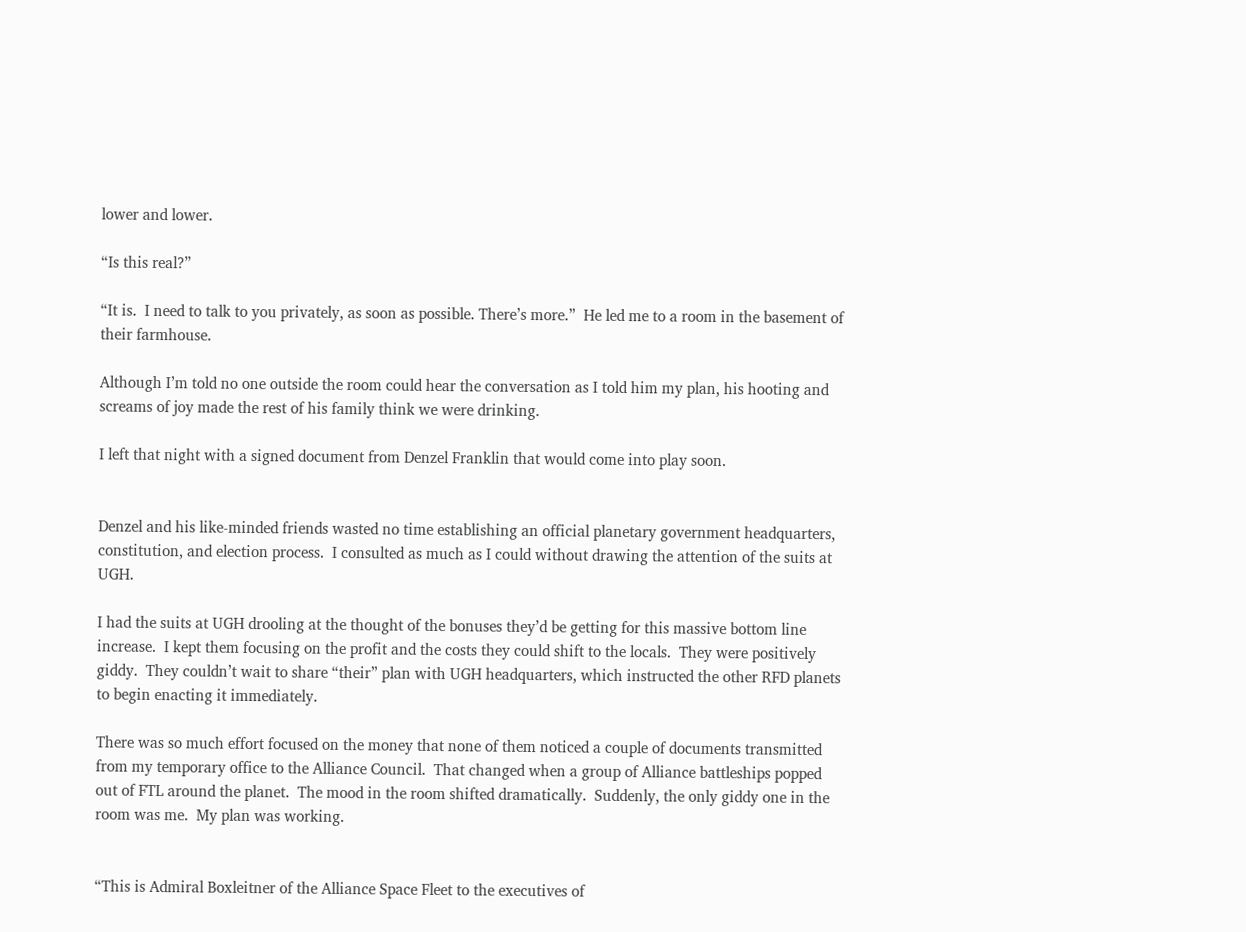lower and lower.

“Is this real?”

“It is.  I need to talk to you privately, as soon as possible. There’s more.”  He led me to a room in the basement of their farmhouse.

Although I’m told no one outside the room could hear the conversation as I told him my plan, his hooting and screams of joy made the rest of his family think we were drinking.

I left that night with a signed document from Denzel Franklin that would come into play soon.


Denzel and his like-minded friends wasted no time establishing an official planetary government headquarters, constitution, and election process.  I consulted as much as I could without drawing the attention of the suits at UGH.

I had the suits at UGH drooling at the thought of the bonuses they’d be getting for this massive bottom line increase.  I kept them focusing on the profit and the costs they could shift to the locals.  They were positively giddy.  They couldn’t wait to share “their” plan with UGH headquarters, which instructed the other RFD planets to begin enacting it immediately.

There was so much effort focused on the money that none of them noticed a couple of documents transmitted from my temporary office to the Alliance Council.  That changed when a group of Alliance battleships popped out of FTL around the planet.  The mood in the room shifted dramatically.  Suddenly, the only giddy one in the room was me.  My plan was working.


“This is Admiral Boxleitner of the Alliance Space Fleet to the executives of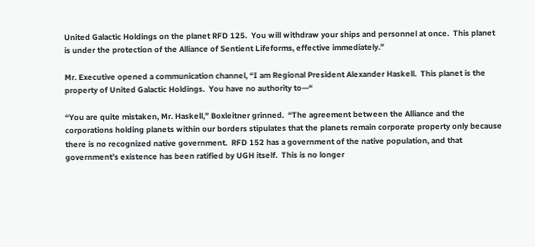United Galactic Holdings on the planet RFD 125.  You will withdraw your ships and personnel at once.  This planet is under the protection of the Alliance of Sentient Lifeforms, effective immediately.”

Mr. Executive opened a communication channel, “I am Regional President Alexander Haskell.  This planet is the property of United Galactic Holdings.  You have no authority to—“

“You are quite mistaken, Mr. Haskell,” Boxleitner grinned.  “The agreement between the Alliance and the corporations holding planets within our borders stipulates that the planets remain corporate property only because there is no recognized native government.  RFD 152 has a government of the native population, and that government’s existence has been ratified by UGH itself.  This is no longer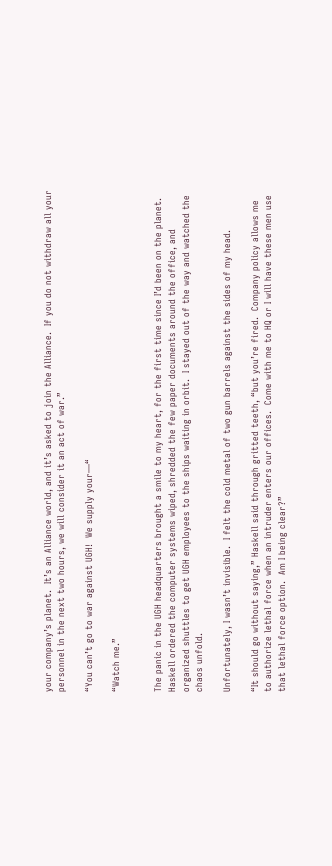your company’s planet.  It’s an Alliance world, and it’s asked to join the Alliance.  If you do not withdraw all your personnel in the next two hours, we will consider it an act of war.”

“You can’t go to war against UGH!  We supply your—“

“Watch me.”


The panic in the UGH headquarters brought a smile to my heart, for the first time since I’d been on the planet.  Haskell ordered the computer systems wiped, shredded the few paper documents around the office, and organized shuttles to get UGH employees to the ships waiting in orbit.  I stayed out of the way and watched the chaos unfold.

Unfortunately, I wasn’t invisible.  I felt the cold metal of two gun barrels against the sides of my head.

“It should go without saying,” Haskell said through gritted teeth, “but you’re fired.  Company policy allows me to authorize lethal force when an intruder enters our offices.  Come with me to HQ or I will have these men use that lethal force option.  Am I being clear?”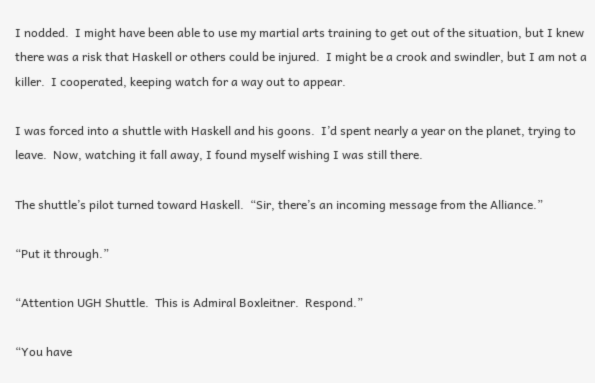I nodded.  I might have been able to use my martial arts training to get out of the situation, but I knew there was a risk that Haskell or others could be injured.  I might be a crook and swindler, but I am not a killer.  I cooperated, keeping watch for a way out to appear.

I was forced into a shuttle with Haskell and his goons.  I’d spent nearly a year on the planet, trying to leave.  Now, watching it fall away, I found myself wishing I was still there.

The shuttle’s pilot turned toward Haskell.  “Sir, there’s an incoming message from the Alliance.”

“Put it through.”

“Attention UGH Shuttle.  This is Admiral Boxleitner.  Respond.”

“You have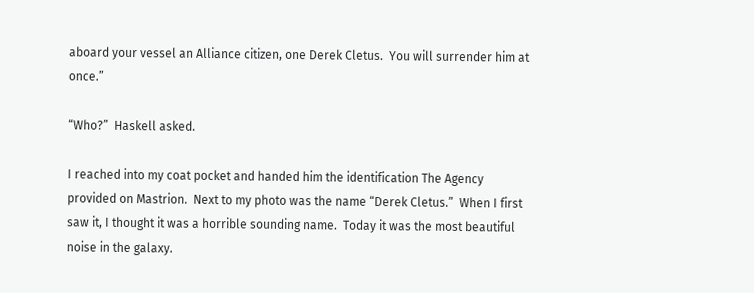aboard your vessel an Alliance citizen, one Derek Cletus.  You will surrender him at once.”

“Who?”  Haskell asked.

I reached into my coat pocket and handed him the identification The Agency provided on Mastrion.  Next to my photo was the name “Derek Cletus.”  When I first saw it, I thought it was a horrible sounding name.  Today it was the most beautiful noise in the galaxy.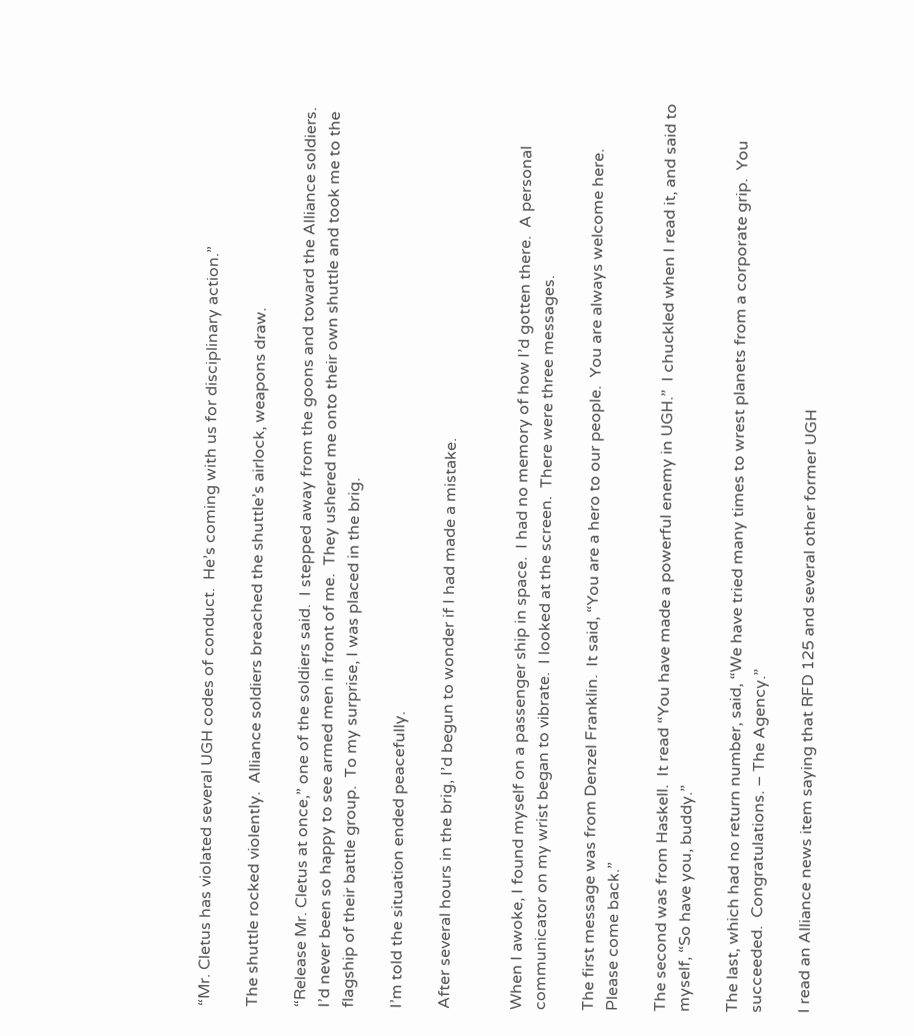“Mr. Cletus has violated several UGH codes of conduct.  He’s coming with us for disciplinary action.”

The shuttle rocked violently.  Alliance soldiers breached the shuttle’s airlock, weapons draw.

“Release Mr. Cletus at once,” one of the soldiers said.  I stepped away from the goons and toward the Alliance soldiers.  I’d never been so happy to see armed men in front of me.  They ushered me onto their own shuttle and took me to the flagship of their battle group.  To my surprise, I was placed in the brig.

I’m told the situation ended peacefully.

After several hours in the brig, I’d begun to wonder if I had made a mistake.


When I awoke, I found myself on a passenger ship in space.  I had no memory of how I’d gotten there.  A personal communicator on my wrist began to vibrate.  I looked at the screen.  There were three messages.

The first message was from Denzel Franklin.  It said, “You are a hero to our people.  You are always welcome here.  Please come back.”

The second was from Haskell.  It read “You have made a powerful enemy in UGH.”  I chuckled when I read it, and said to myself, “So have you, buddy.”

The last, which had no return number, said, “We have tried many times to wrest planets from a corporate grip.  You succeeded.  Congratulations. – The Agency.”

I read an Alliance news item saying that RFD 125 and several other former UGH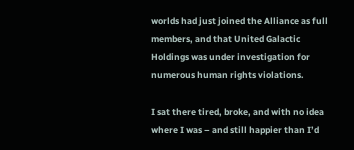worlds had just joined the Alliance as full members, and that United Galactic Holdings was under investigation for numerous human rights violations.

I sat there tired, broke, and with no idea where I was – and still happier than I’d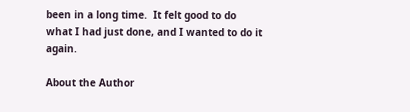been in a long time.  It felt good to do what I had just done, and I wanted to do it again.

About the Author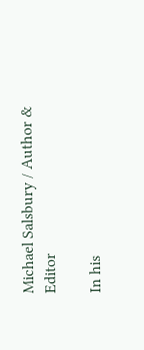Michael Salsbury / Author & Editor

In his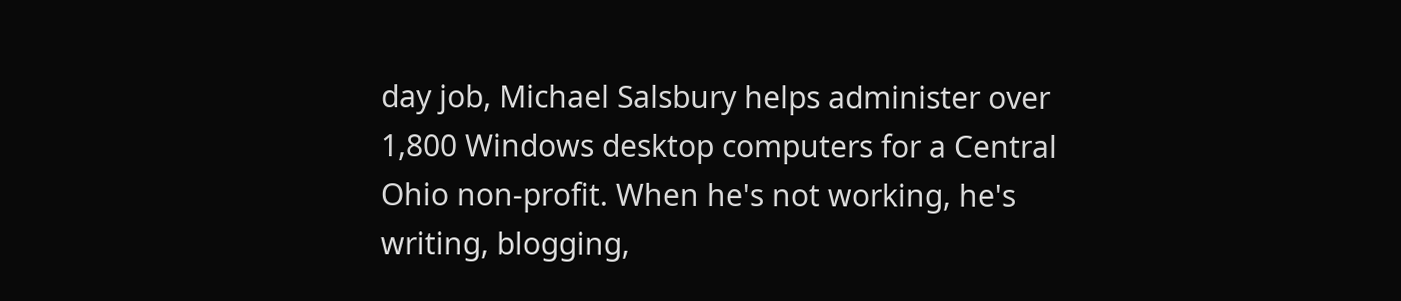day job, Michael Salsbury helps administer over 1,800 Windows desktop computers for a Central Ohio non-profit. When he's not working, he's writing, blogging,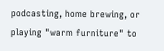podcasting, home brewing, or playing "warm furniture" to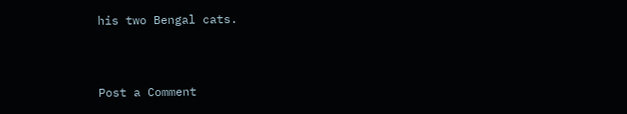his two Bengal cats.


Post a Comment